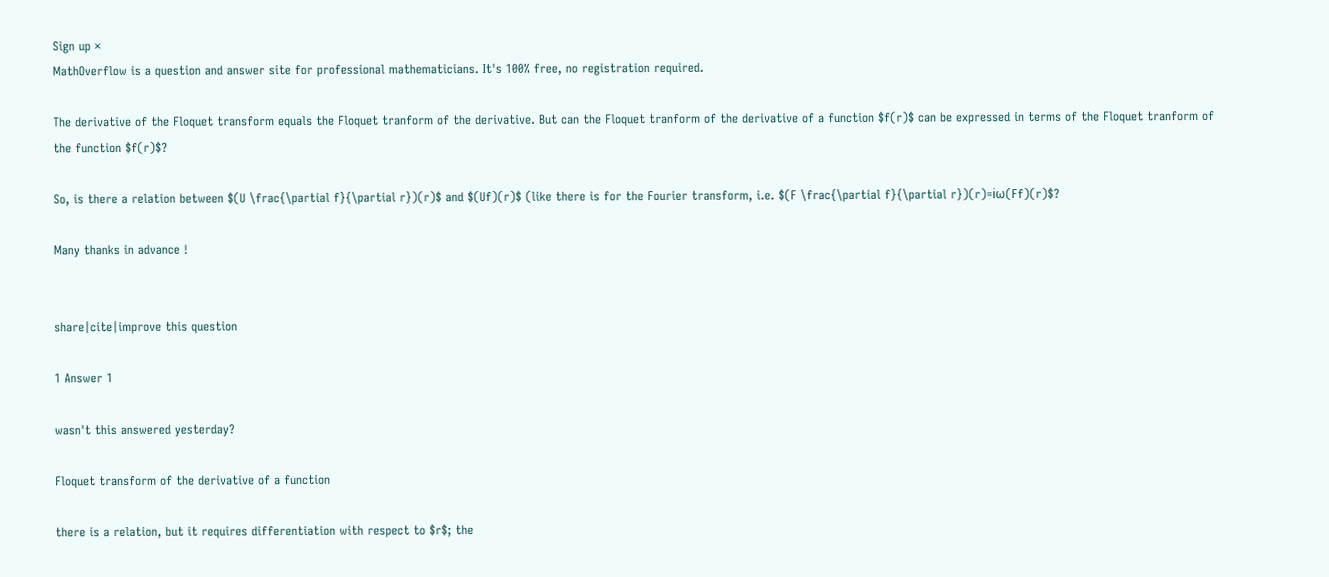Sign up ×
MathOverflow is a question and answer site for professional mathematicians. It's 100% free, no registration required.

The derivative of the Floquet transform equals the Floquet tranform of the derivative. But can the Floquet tranform of the derivative of a function $f(r)$ can be expressed in terms of the Floquet tranform of the function $f(r)$?

So, is there a relation between $(U \frac{\partial f}{\partial r})(r)$ and $(Uf)(r)$ (like there is for the Fourier transform, i.e. $(F \frac{\partial f}{\partial r})(r)=iω(Ff)(r)$?

Many thanks in advance !


share|cite|improve this question

1 Answer 1

wasn't this answered yesterday?

Floquet transform of the derivative of a function

there is a relation, but it requires differentiation with respect to $r$; the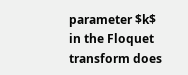parameter $k$ in the Floquet transform does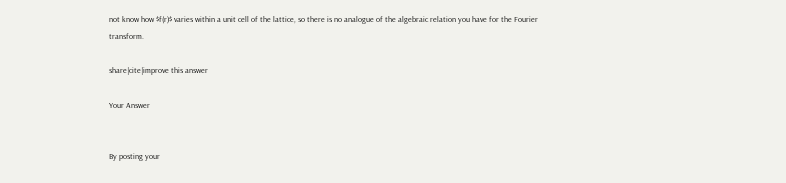not know how $f(r)$ varies within a unit cell of the lattice, so there is no analogue of the algebraic relation you have for the Fourier transform.

share|cite|improve this answer

Your Answer


By posting your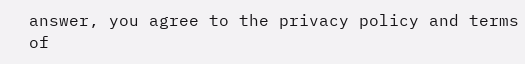answer, you agree to the privacy policy and terms of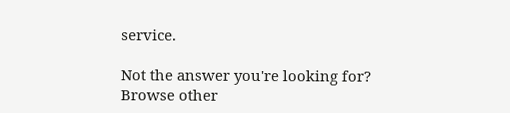service.

Not the answer you're looking for? Browse other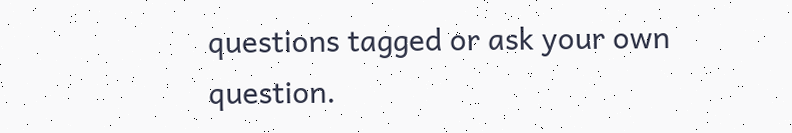questions tagged or ask your own question.